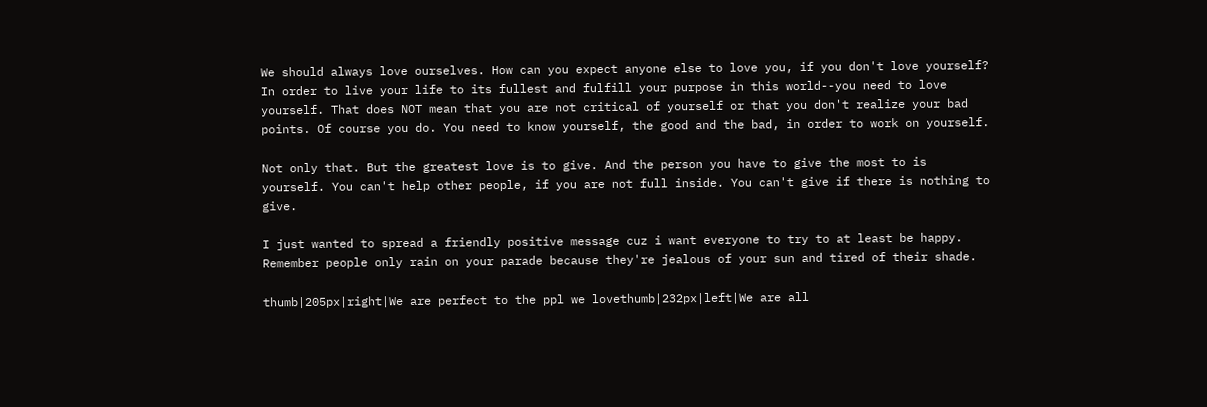We should always love ourselves. How can you expect anyone else to love you, if you don't love yourself? In order to live your life to its fullest and fulfill your purpose in this world--you need to love yourself. That does NOT mean that you are not critical of yourself or that you don't realize your bad points. Of course you do. You need to know yourself, the good and the bad, in order to work on yourself.

Not only that. But the greatest love is to give. And the person you have to give the most to is yourself. You can't help other people, if you are not full inside. You can't give if there is nothing to give.

I just wanted to spread a friendly positive message cuz i want everyone to try to at least be happy. Remember people only rain on your parade because they're jealous of your sun and tired of their shade.

thumb|205px|right|We are perfect to the ppl we lovethumb|232px|left|We are all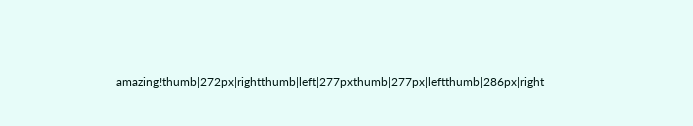amazing!thumb|272px|rightthumb|left|277pxthumb|277px|leftthumb|286px|right